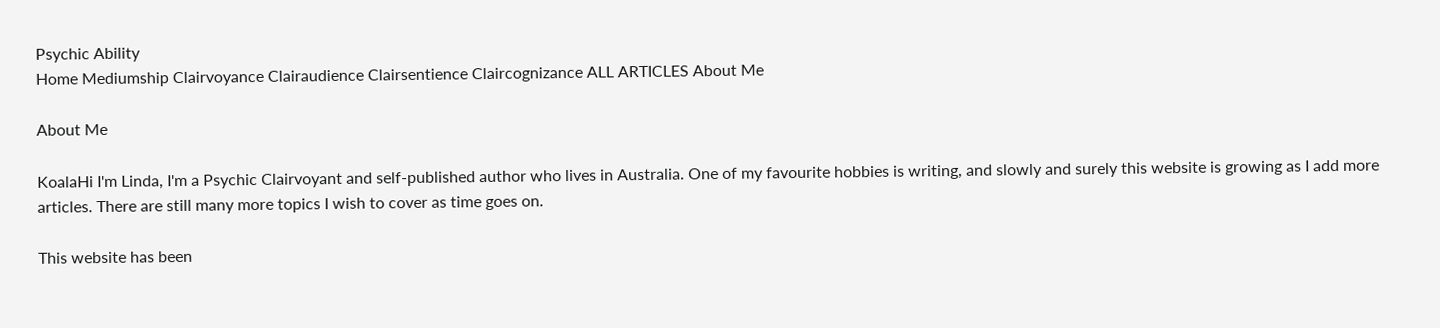Psychic Ability
Home Mediumship Clairvoyance Clairaudience Clairsentience Claircognizance ALL ARTICLES About Me

About Me

KoalaHi I'm Linda, I'm a Psychic Clairvoyant and self-published author who lives in Australia. One of my favourite hobbies is writing, and slowly and surely this website is growing as I add more articles. There are still many more topics I wish to cover as time goes on.

This website has been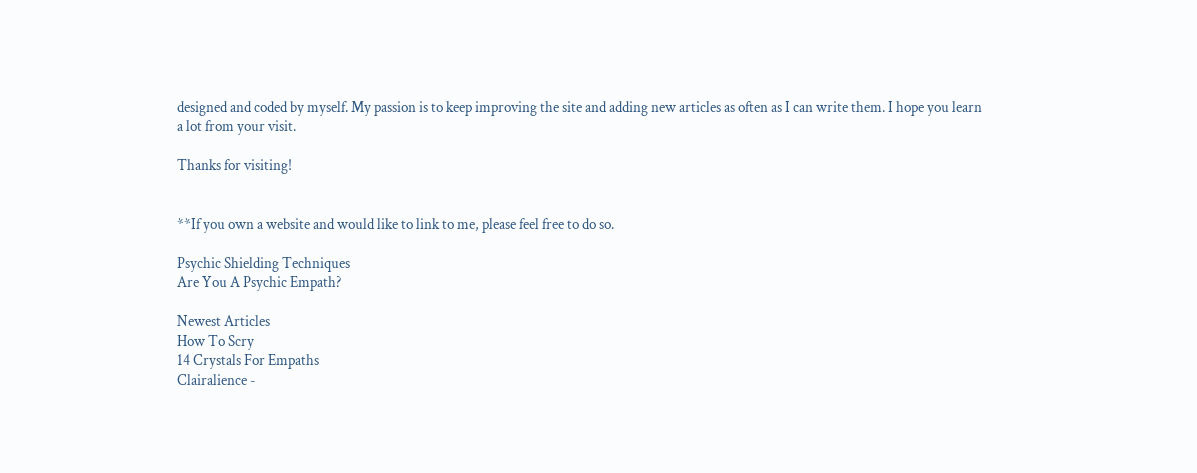designed and coded by myself. My passion is to keep improving the site and adding new articles as often as I can write them. I hope you learn a lot from your visit.

Thanks for visiting!


**If you own a website and would like to link to me, please feel free to do so.

Psychic Shielding Techniques
Are You A Psychic Empath?

Newest Articles
How To Scry
14 Crystals For Empaths
Clairalience -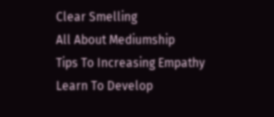Clear Smelling
All About Mediumship
Tips To Increasing Empathy
Learn To Develop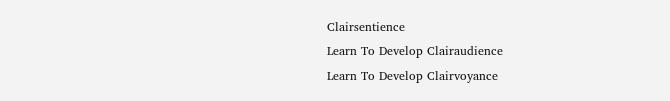Clairsentience
Learn To Develop Clairaudience
Learn To Develop Clairvoyance